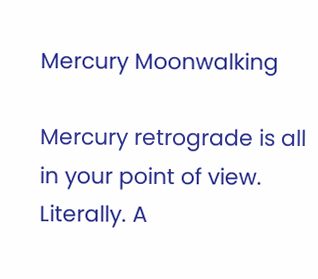Mercury Moonwalking

Mercury retrograde is all in your point of view. Literally. A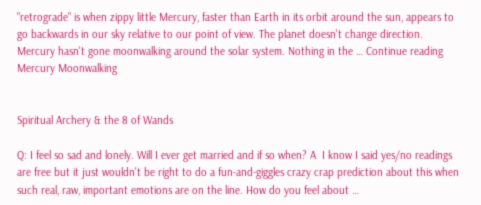"retrograde" is when zippy little Mercury, faster than Earth in its orbit around the sun, appears to go backwards in our sky relative to our point of view. The planet doesn't change direction. Mercury hasn't gone moonwalking around the solar system. Nothing in the … Continue reading Mercury Moonwalking


Spiritual Archery & the 8 of Wands

Q: I feel so sad and lonely. Will I ever get married and if so when? A  I know I said yes/no readings are free but it just wouldn't be right to do a fun-and-giggles crazy crap prediction about this when such real, raw, important emotions are on the line. How do you feel about …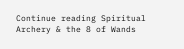Continue reading Spiritual Archery & the 8 of Wands